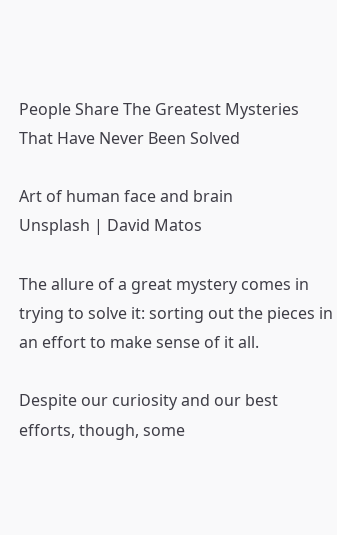People Share The Greatest Mysteries That Have Never Been Solved

Art of human face and brain
Unsplash | David Matos

The allure of a great mystery comes in trying to solve it: sorting out the pieces in an effort to make sense of it all.

Despite our curiosity and our best efforts, though, some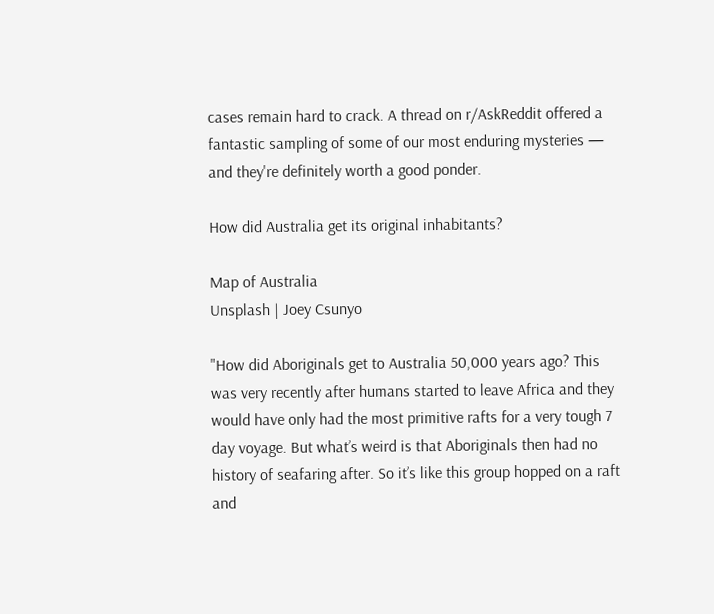cases remain hard to crack. A thread on r/AskReddit offered a fantastic sampling of some of our most enduring mysteries — and they're definitely worth a good ponder.

How did Australia get its original inhabitants?

Map of Australia
Unsplash | Joey Csunyo

"How did Aboriginals get to Australia 50,000 years ago? This was very recently after humans started to leave Africa and they would have only had the most primitive rafts for a very tough 7 day voyage. But what’s weird is that Aboriginals then had no history of seafaring after. So it’s like this group hopped on a raft and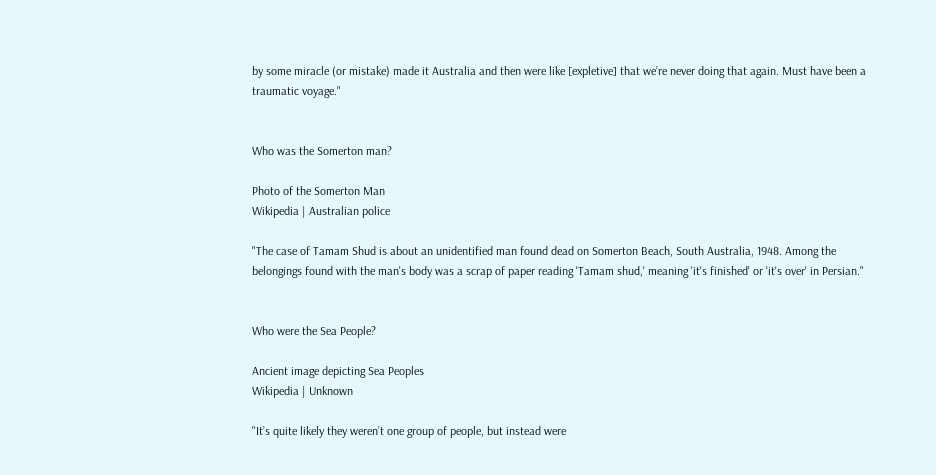by some miracle (or mistake) made it Australia and then were like [expletive] that we’re never doing that again. Must have been a traumatic voyage."


Who was the Somerton man?

Photo of the Somerton Man
Wikipedia | Australian police

"The case of Tamam Shud is about an unidentified man found dead on Somerton Beach, South Australia, 1948. Among the belongings found with the man's body was a scrap of paper reading 'Tamam shud,' meaning 'it's finished' or 'it's over' in Persian."


Who were the Sea People?

Ancient image depicting Sea Peoples
Wikipedia | Unknown

"It’s quite likely they weren’t one group of people, but instead were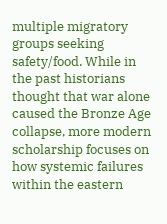multiple migratory groups seeking safety/food. While in the past historians thought that war alone caused the Bronze Age collapse, more modern scholarship focuses on how systemic failures within the eastern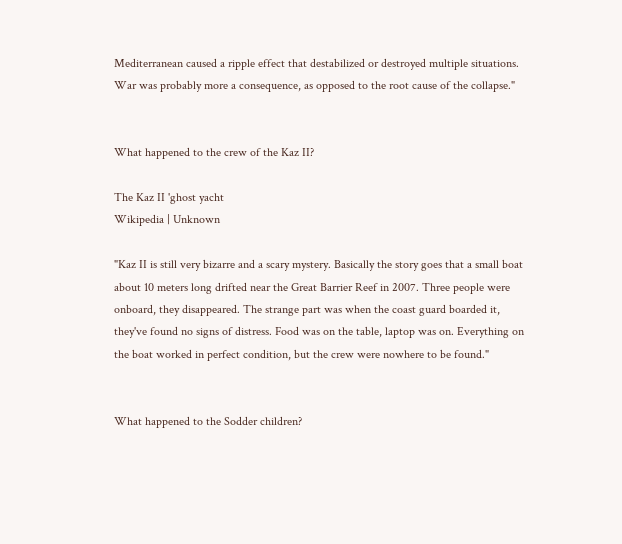Mediterranean caused a ripple effect that destabilized or destroyed multiple situations. War was probably more a consequence, as opposed to the root cause of the collapse."


What happened to the crew of the Kaz II?

The Kaz II 'ghost yacht
Wikipedia | Unknown

"Kaz II is still very bizarre and a scary mystery. Basically the story goes that a small boat about 10 meters long drifted near the Great Barrier Reef in 2007. Three people were onboard, they disappeared. The strange part was when the coast guard boarded it, they've found no signs of distress. Food was on the table, laptop was on. Everything on the boat worked in perfect condition, but the crew were nowhere to be found."


What happened to the Sodder children?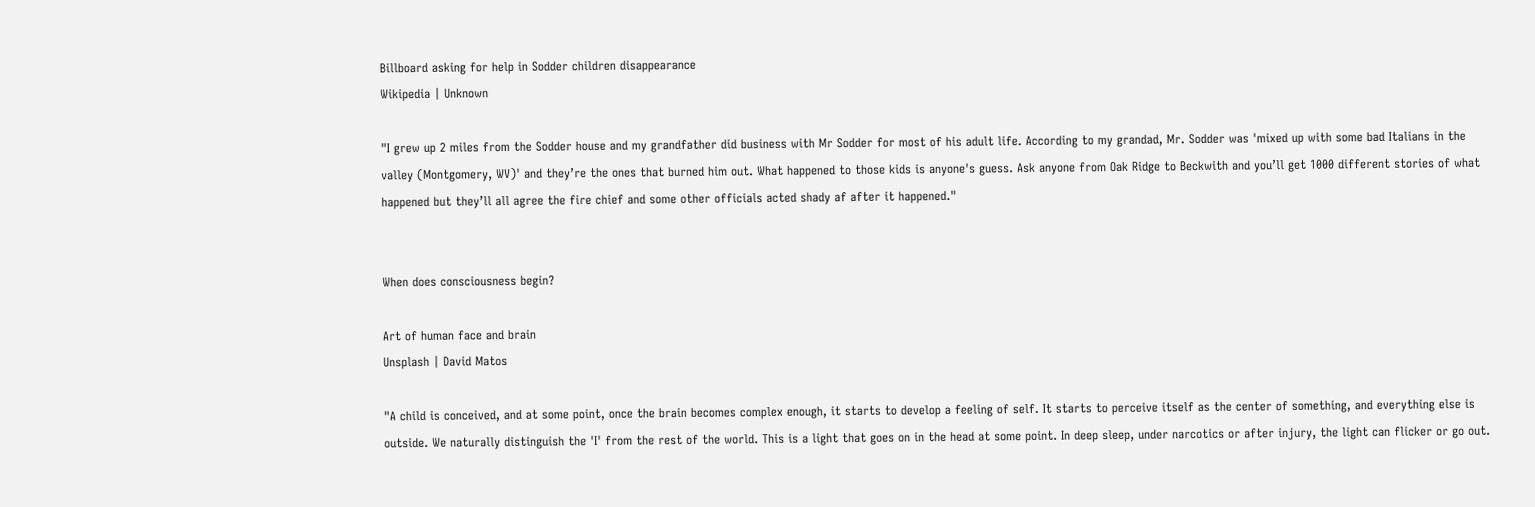Billboard asking for help in Sodder children disappearance
Wikipedia | Unknown

"I grew up 2 miles from the Sodder house and my grandfather did business with Mr Sodder for most of his adult life. According to my grandad, Mr. Sodder was 'mixed up with some bad Italians in the valley (Montgomery, WV)' and they’re the ones that burned him out. What happened to those kids is anyone's guess. Ask anyone from Oak Ridge to Beckwith and you’ll get 1000 different stories of what happened but they’ll all agree the fire chief and some other officials acted shady af after it happened."


When does consciousness begin?

Art of human face and brain
Unsplash | David Matos

"A child is conceived, and at some point, once the brain becomes complex enough, it starts to develop a feeling of self. It starts to perceive itself as the center of something, and everything else is outside. We naturally distinguish the 'I' from the rest of the world. This is a light that goes on in the head at some point. In deep sleep, under narcotics or after injury, the light can flicker or go out.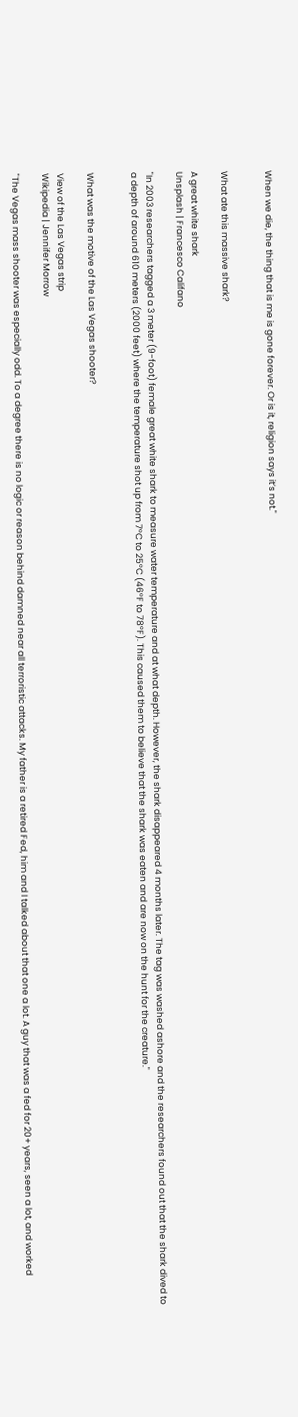When we die, the thing that is me is gone forever. Or is it, religion says it’s not."


What ate this massive shark?

A great white shark
Unsplash | Francesco Califano

"In 2003 researchers tagged a 3 meter (9-foot) female great white shark to measure water temperature and at what depth. However, the shark disappeared 4 months later. The tag was washed ashore and the researchers found out that the shark dived to a depth of around 610 meters (2000 feet) where the temperature shot up from 7°C to 25°C (46°F to 78°F). This caused them to believe that the shark was eaten and are now on the hunt for the creature."


What was the motive of the Las Vegas shooter?

View of the Las Vegas strip
Wikipedia | Jennifer Morrow

"The Vegas mass shooter was especially odd. To a degree there is no logic or reason behind damned near all terroristic attacks. My father is a retired Fed, him and I talked about that one a lot. A guy that was a fed for 20+ years, seen a lot, and worked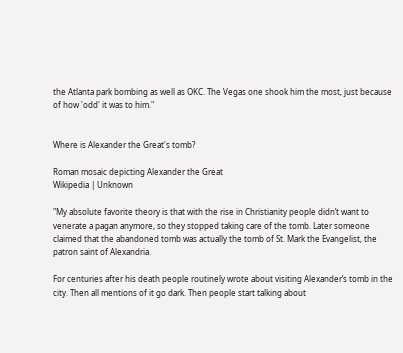the Atlanta park bombing as well as OKC. The Vegas one shook him the most, just because of how 'odd' it was to him."


Where is Alexander the Great's tomb?

Roman mosaic depicting Alexander the Great
Wikipedia | Unknown

"My absolute favorite theory is that with the rise in Christianity people didn’t want to venerate a pagan anymore, so they stopped taking care of the tomb. Later someone claimed that the abandoned tomb was actually the tomb of St. Mark the Evangelist, the patron saint of Alexandria.

For centuries after his death people routinely wrote about visiting Alexander’s tomb in the city. Then all mentions of it go dark. Then people start talking about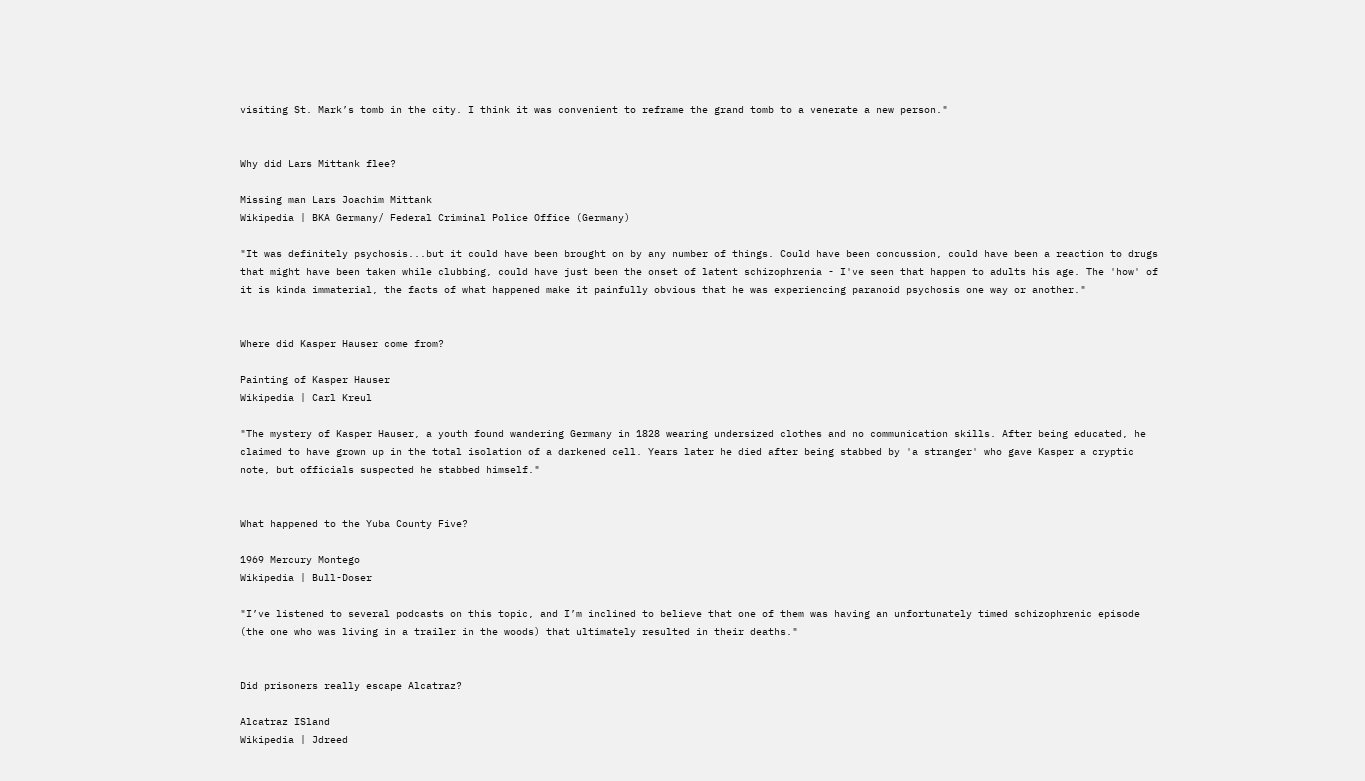visiting St. Mark’s tomb in the city. I think it was convenient to reframe the grand tomb to a venerate a new person."


Why did Lars Mittank flee?

Missing man Lars Joachim Mittank
Wikipedia | BKA Germany/ Federal Criminal Police Office (Germany)

"It was definitely psychosis...but it could have been brought on by any number of things. Could have been concussion, could have been a reaction to drugs that might have been taken while clubbing, could have just been the onset of latent schizophrenia - I've seen that happen to adults his age. The 'how' of it is kinda immaterial, the facts of what happened make it painfully obvious that he was experiencing paranoid psychosis one way or another."


Where did Kasper Hauser come from?

Painting of Kasper Hauser
Wikipedia | Carl Kreul

"The mystery of Kasper Hauser, a youth found wandering Germany in 1828 wearing undersized clothes and no communication skills. After being educated, he claimed to have grown up in the total isolation of a darkened cell. Years later he died after being stabbed by 'a stranger' who gave Kasper a cryptic note, but officials suspected he stabbed himself."


What happened to the Yuba County Five?

1969 Mercury Montego
Wikipedia | Bull-Doser

"I’ve listened to several podcasts on this topic, and I’m inclined to believe that one of them was having an unfortunately timed schizophrenic episode (the one who was living in a trailer in the woods) that ultimately resulted in their deaths."


Did prisoners really escape Alcatraz?

Alcatraz ISland
Wikipedia | Jdreed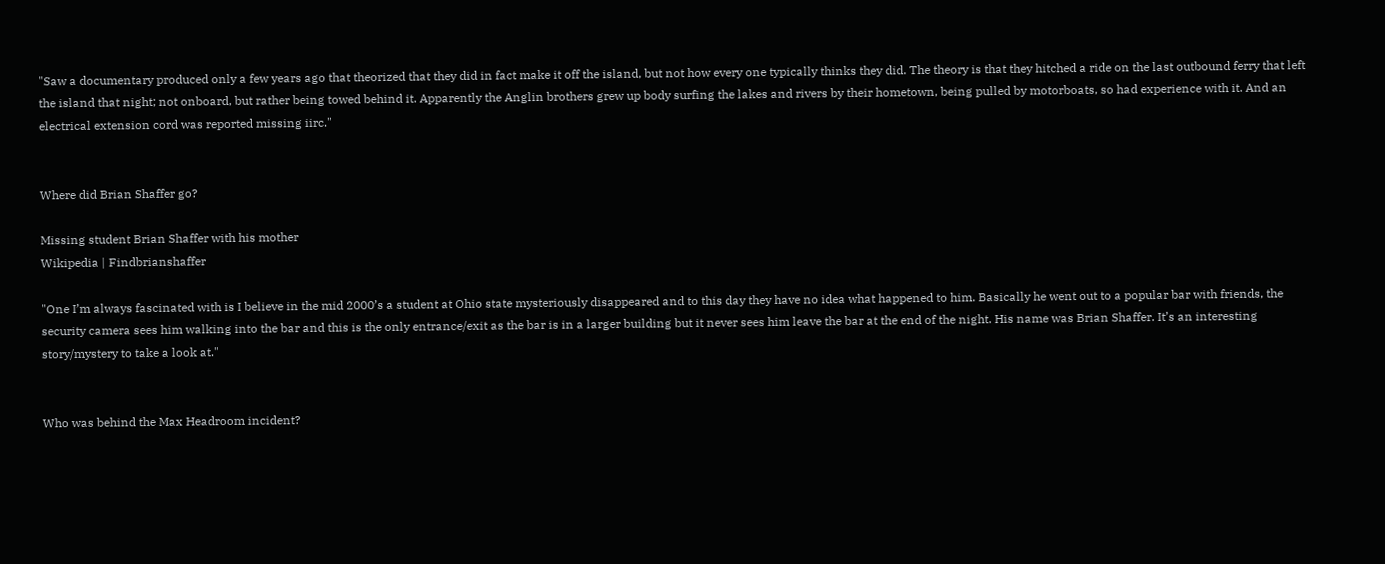"Saw a documentary produced only a few years ago that theorized that they did in fact make it off the island, but not how every one typically thinks they did. The theory is that they hitched a ride on the last outbound ferry that left the island that night; not onboard, but rather being towed behind it. Apparently the Anglin brothers grew up body surfing the lakes and rivers by their hometown, being pulled by motorboats, so had experience with it. And an electrical extension cord was reported missing iirc."


Where did Brian Shaffer go?

Missing student Brian Shaffer with his mother
Wikipedia | Findbrianshaffer

"One I’m always fascinated with is I believe in the mid 2000’s a student at Ohio state mysteriously disappeared and to this day they have no idea what happened to him. Basically he went out to a popular bar with friends, the security camera sees him walking into the bar and this is the only entrance/exit as the bar is in a larger building but it never sees him leave the bar at the end of the night. His name was Brian Shaffer. It’s an interesting story/mystery to take a look at."


Who was behind the Max Headroom incident?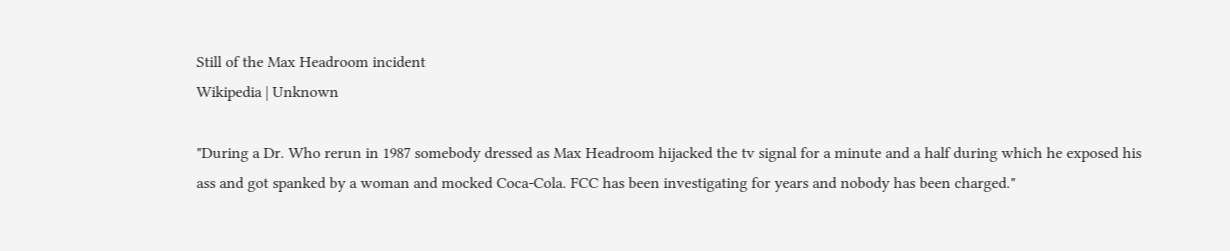Still of the Max Headroom incident
Wikipedia | Unknown

"During a Dr. Who rerun in 1987 somebody dressed as Max Headroom hijacked the tv signal for a minute and a half during which he exposed his ass and got spanked by a woman and mocked Coca-Cola. FCC has been investigating for years and nobody has been charged."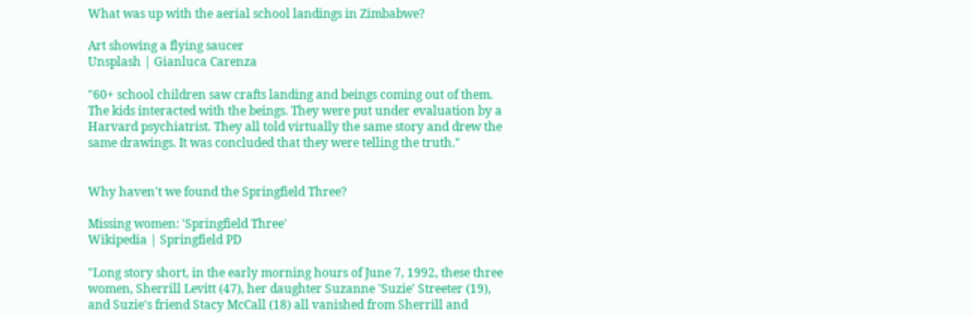What was up with the aerial school landings in Zimbabwe?

Art showing a flying saucer
Unsplash | Gianluca Carenza

"60+ school children saw crafts landing and beings coming out of them. The kids interacted with the beings. They were put under evaluation by a Harvard psychiatrist. They all told virtually the same story and drew the same drawings. It was concluded that they were telling the truth."


Why haven't we found the Springfield Three?

Missing women: 'Springfield Three'
Wikipedia | Springfield PD

"Long story short, in the early morning hours of June 7, 1992, these three women, Sherrill Levitt (47), her daughter Suzanne 'Suzie' Streeter (19), and Suzie's friend Stacy McCall (18) all vanished from Sherrill and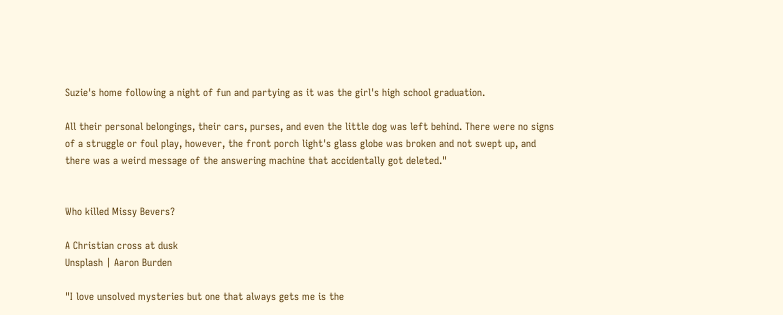Suzie's home following a night of fun and partying as it was the girl's high school graduation.

All their personal belongings, their cars, purses, and even the little dog was left behind. There were no signs of a struggle or foul play, however, the front porch light's glass globe was broken and not swept up, and there was a weird message of the answering machine that accidentally got deleted."


Who killed Missy Bevers?

A Christian cross at dusk
Unsplash | Aaron Burden

"I love unsolved mysteries but one that always gets me is the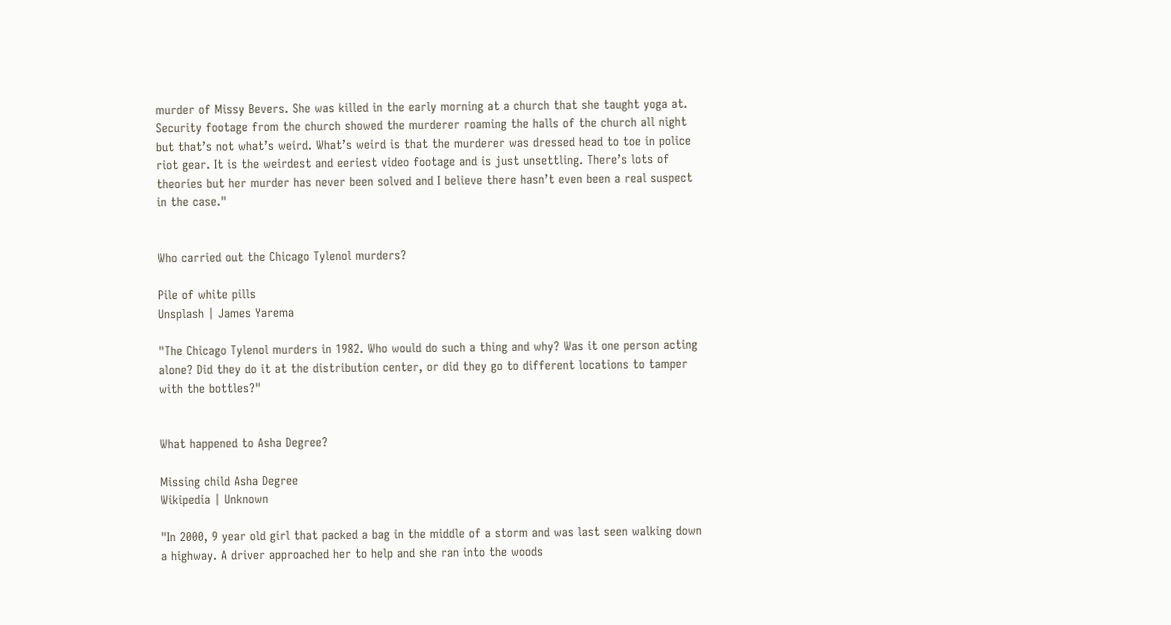murder of Missy Bevers. She was killed in the early morning at a church that she taught yoga at. Security footage from the church showed the murderer roaming the halls of the church all night but that’s not what’s weird. What’s weird is that the murderer was dressed head to toe in police riot gear. It is the weirdest and eeriest video footage and is just unsettling. There’s lots of theories but her murder has never been solved and I believe there hasn’t even been a real suspect in the case."


Who carried out the Chicago Tylenol murders?

Pile of white pills
Unsplash | James Yarema

"The Chicago Tylenol murders in 1982. Who would do such a thing and why? Was it one person acting alone? Did they do it at the distribution center, or did they go to different locations to tamper with the bottles?"


What happened to Asha Degree?

Missing child Asha Degree
Wikipedia | Unknown

"In 2000, 9 year old girl that packed a bag in the middle of a storm and was last seen walking down a highway. A driver approached her to help and she ran into the woods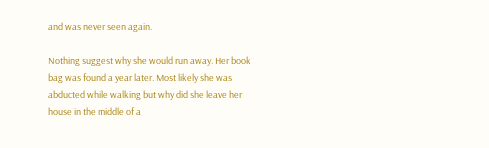and was never seen again.

Nothing suggest why she would run away. Her book bag was found a year later. Most likely she was abducted while walking but why did she leave her house in the middle of a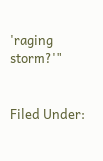'raging storm?'"


Filed Under: